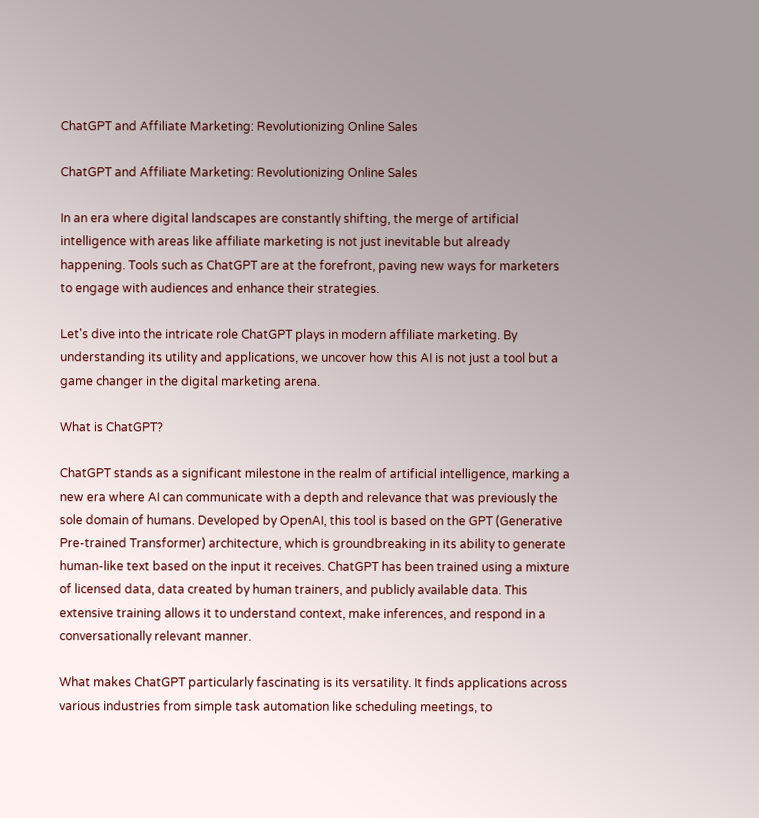ChatGPT and Affiliate Marketing: Revolutionizing Online Sales

ChatGPT and Affiliate Marketing: Revolutionizing Online Sales

In an era where digital landscapes are constantly shifting, the merge of artificial intelligence with areas like affiliate marketing is not just inevitable but already happening. Tools such as ChatGPT are at the forefront, paving new ways for marketers to engage with audiences and enhance their strategies.

Let's dive into the intricate role ChatGPT plays in modern affiliate marketing. By understanding its utility and applications, we uncover how this AI is not just a tool but a game changer in the digital marketing arena.

What is ChatGPT?

ChatGPT stands as a significant milestone in the realm of artificial intelligence, marking a new era where AI can communicate with a depth and relevance that was previously the sole domain of humans. Developed by OpenAI, this tool is based on the GPT (Generative Pre-trained Transformer) architecture, which is groundbreaking in its ability to generate human-like text based on the input it receives. ChatGPT has been trained using a mixture of licensed data, data created by human trainers, and publicly available data. This extensive training allows it to understand context, make inferences, and respond in a conversationally relevant manner.

What makes ChatGPT particularly fascinating is its versatility. It finds applications across various industries from simple task automation like scheduling meetings, to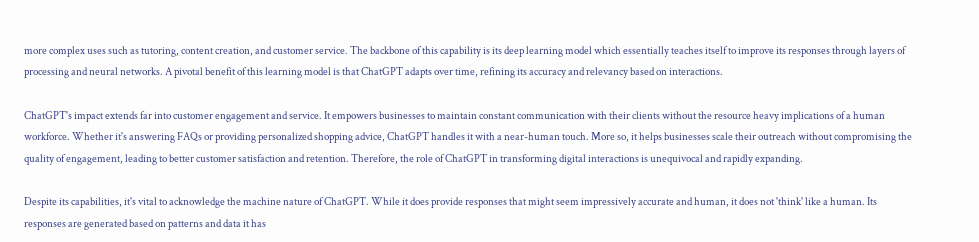more complex uses such as tutoring, content creation, and customer service. The backbone of this capability is its deep learning model which essentially teaches itself to improve its responses through layers of processing and neural networks. A pivotal benefit of this learning model is that ChatGPT adapts over time, refining its accuracy and relevancy based on interactions.

ChatGPT's impact extends far into customer engagement and service. It empowers businesses to maintain constant communication with their clients without the resource heavy implications of a human workforce. Whether it's answering FAQs or providing personalized shopping advice, ChatGPT handles it with a near-human touch. More so, it helps businesses scale their outreach without compromising the quality of engagement, leading to better customer satisfaction and retention. Therefore, the role of ChatGPT in transforming digital interactions is unequivocal and rapidly expanding.

Despite its capabilities, it's vital to acknowledge the machine nature of ChatGPT. While it does provide responses that might seem impressively accurate and human, it does not 'think' like a human. Its responses are generated based on patterns and data it has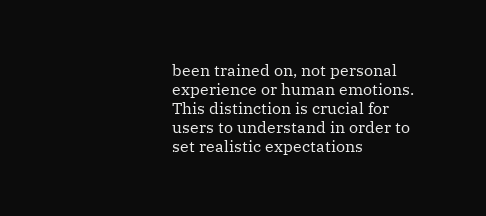been trained on, not personal experience or human emotions. This distinction is crucial for users to understand in order to set realistic expectations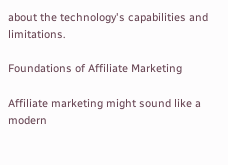about the technology's capabilities and limitations.

Foundations of Affiliate Marketing

Affiliate marketing might sound like a modern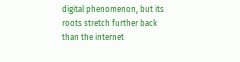digital phenomenon, but its roots stretch further back than the internet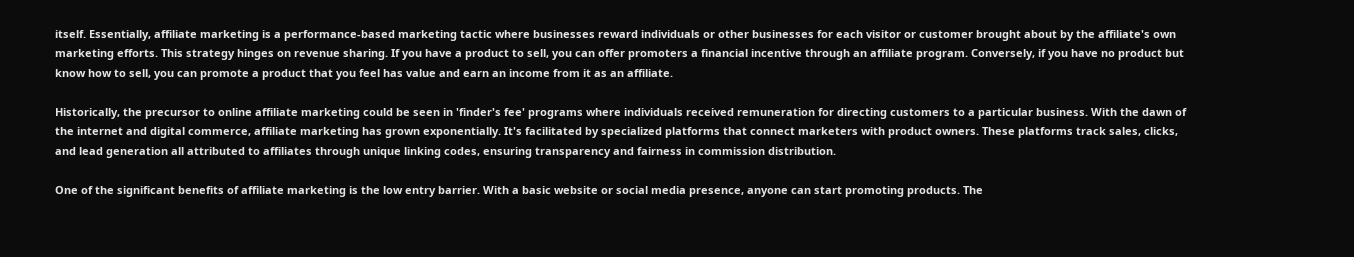itself. Essentially, affiliate marketing is a performance-based marketing tactic where businesses reward individuals or other businesses for each visitor or customer brought about by the affiliate's own marketing efforts. This strategy hinges on revenue sharing. If you have a product to sell, you can offer promoters a financial incentive through an affiliate program. Conversely, if you have no product but know how to sell, you can promote a product that you feel has value and earn an income from it as an affiliate.

Historically, the precursor to online affiliate marketing could be seen in 'finder's fee' programs where individuals received remuneration for directing customers to a particular business. With the dawn of the internet and digital commerce, affiliate marketing has grown exponentially. It's facilitated by specialized platforms that connect marketers with product owners. These platforms track sales, clicks, and lead generation all attributed to affiliates through unique linking codes, ensuring transparency and fairness in commission distribution.

One of the significant benefits of affiliate marketing is the low entry barrier. With a basic website or social media presence, anyone can start promoting products. The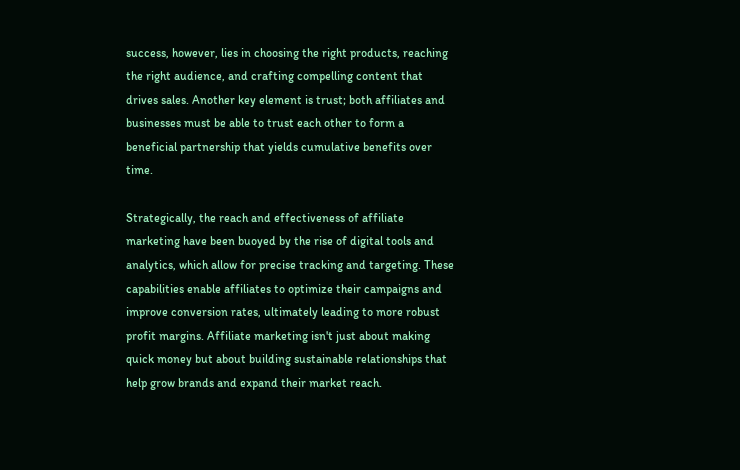success, however, lies in choosing the right products, reaching the right audience, and crafting compelling content that drives sales. Another key element is trust; both affiliates and businesses must be able to trust each other to form a beneficial partnership that yields cumulative benefits over time.

Strategically, the reach and effectiveness of affiliate marketing have been buoyed by the rise of digital tools and analytics, which allow for precise tracking and targeting. These capabilities enable affiliates to optimize their campaigns and improve conversion rates, ultimately leading to more robust profit margins. Affiliate marketing isn't just about making quick money but about building sustainable relationships that help grow brands and expand their market reach.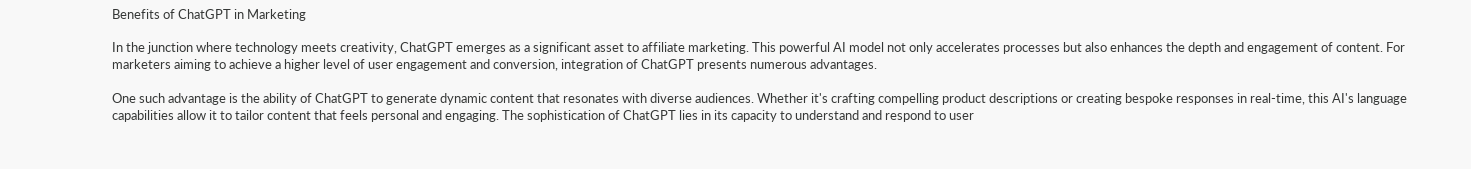Benefits of ChatGPT in Marketing

In the junction where technology meets creativity, ChatGPT emerges as a significant asset to affiliate marketing. This powerful AI model not only accelerates processes but also enhances the depth and engagement of content. For marketers aiming to achieve a higher level of user engagement and conversion, integration of ChatGPT presents numerous advantages.

One such advantage is the ability of ChatGPT to generate dynamic content that resonates with diverse audiences. Whether it's crafting compelling product descriptions or creating bespoke responses in real-time, this AI's language capabilities allow it to tailor content that feels personal and engaging. The sophistication of ChatGPT lies in its capacity to understand and respond to user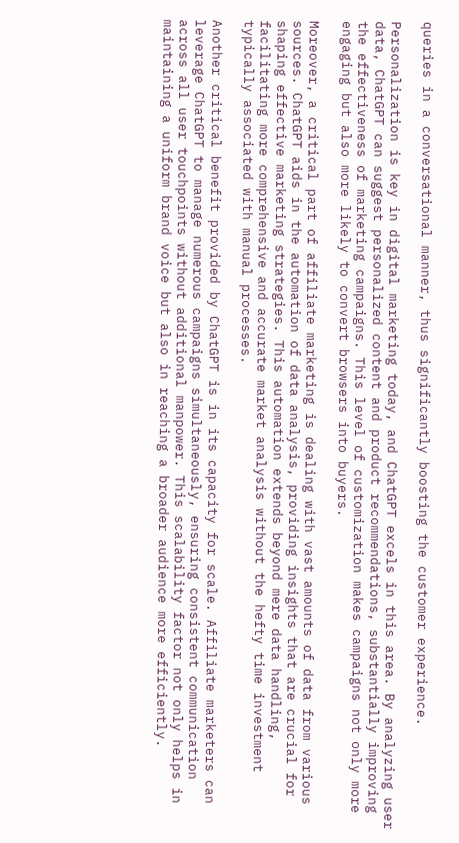queries in a conversational manner, thus significantly boosting the customer experience.

Personalization is key in digital marketing today, and ChatGPT excels in this area. By analyzing user data, ChatGPT can suggest personalized content and product recommendations, substantially improving the effectiveness of marketing campaigns. This level of customization makes campaigns not only more engaging but also more likely to convert browsers into buyers.

Moreover, a critical part of affiliate marketing is dealing with vast amounts of data from various sources. ChatGPT aids in the automation of data analysis, providing insights that are crucial for shaping effective marketing strategies. This automation extends beyond mere data handling, facilitating more comprehensive and accurate market analysis without the hefty time investment typically associated with manual processes.

Another critical benefit provided by ChatGPT is in its capacity for scale. Affiliate marketers can leverage ChatGPT to manage numerous campaigns simultaneously, ensuring consistent communication across all user touchpoints without additional manpower. This scalability factor not only helps in maintaining a uniform brand voice but also in reaching a broader audience more efficiently.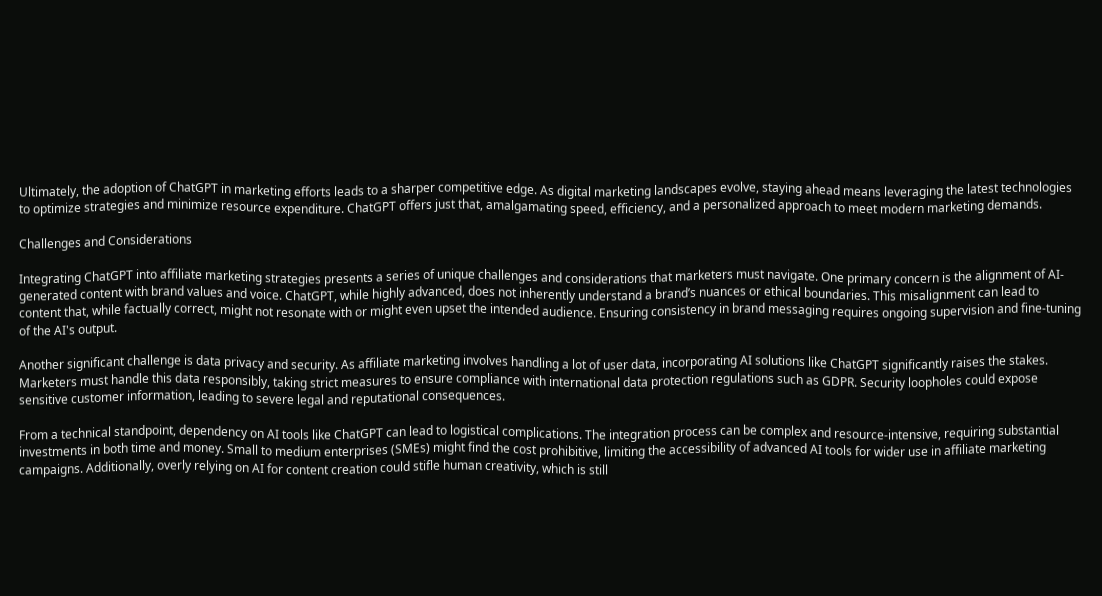Ultimately, the adoption of ChatGPT in marketing efforts leads to a sharper competitive edge. As digital marketing landscapes evolve, staying ahead means leveraging the latest technologies to optimize strategies and minimize resource expenditure. ChatGPT offers just that, amalgamating speed, efficiency, and a personalized approach to meet modern marketing demands.

Challenges and Considerations

Integrating ChatGPT into affiliate marketing strategies presents a series of unique challenges and considerations that marketers must navigate. One primary concern is the alignment of AI-generated content with brand values and voice. ChatGPT, while highly advanced, does not inherently understand a brand’s nuances or ethical boundaries. This misalignment can lead to content that, while factually correct, might not resonate with or might even upset the intended audience. Ensuring consistency in brand messaging requires ongoing supervision and fine-tuning of the AI's output.

Another significant challenge is data privacy and security. As affiliate marketing involves handling a lot of user data, incorporating AI solutions like ChatGPT significantly raises the stakes. Marketers must handle this data responsibly, taking strict measures to ensure compliance with international data protection regulations such as GDPR. Security loopholes could expose sensitive customer information, leading to severe legal and reputational consequences.

From a technical standpoint, dependency on AI tools like ChatGPT can lead to logistical complications. The integration process can be complex and resource-intensive, requiring substantial investments in both time and money. Small to medium enterprises (SMEs) might find the cost prohibitive, limiting the accessibility of advanced AI tools for wider use in affiliate marketing campaigns. Additionally, overly relying on AI for content creation could stifle human creativity, which is still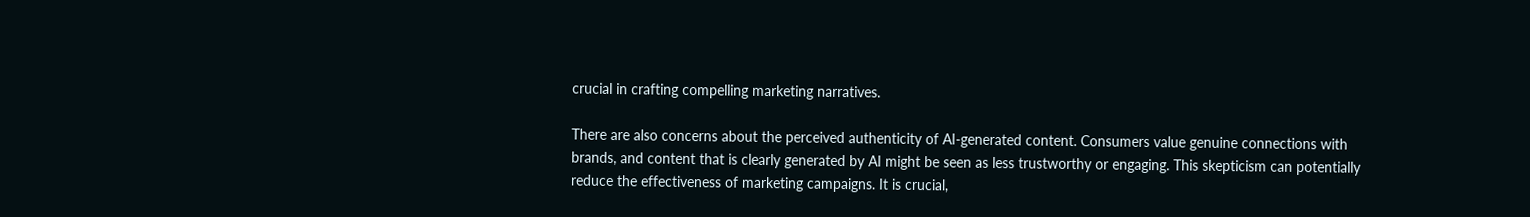crucial in crafting compelling marketing narratives.

There are also concerns about the perceived authenticity of AI-generated content. Consumers value genuine connections with brands, and content that is clearly generated by AI might be seen as less trustworthy or engaging. This skepticism can potentially reduce the effectiveness of marketing campaigns. It is crucial,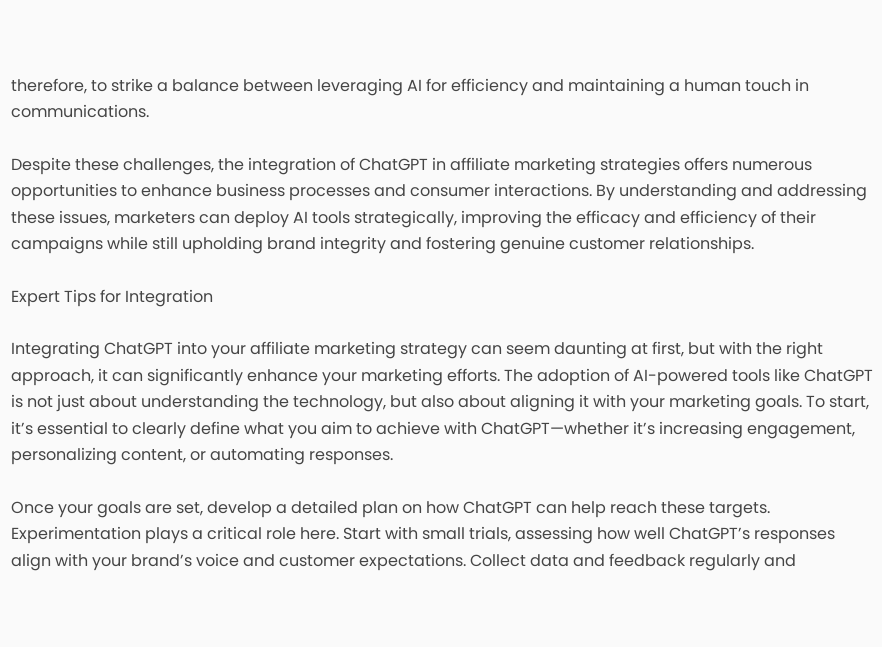therefore, to strike a balance between leveraging AI for efficiency and maintaining a human touch in communications.

Despite these challenges, the integration of ChatGPT in affiliate marketing strategies offers numerous opportunities to enhance business processes and consumer interactions. By understanding and addressing these issues, marketers can deploy AI tools strategically, improving the efficacy and efficiency of their campaigns while still upholding brand integrity and fostering genuine customer relationships.

Expert Tips for Integration

Integrating ChatGPT into your affiliate marketing strategy can seem daunting at first, but with the right approach, it can significantly enhance your marketing efforts. The adoption of AI-powered tools like ChatGPT is not just about understanding the technology, but also about aligning it with your marketing goals. To start, it’s essential to clearly define what you aim to achieve with ChatGPT—whether it’s increasing engagement, personalizing content, or automating responses.

Once your goals are set, develop a detailed plan on how ChatGPT can help reach these targets. Experimentation plays a critical role here. Start with small trials, assessing how well ChatGPT’s responses align with your brand’s voice and customer expectations. Collect data and feedback regularly and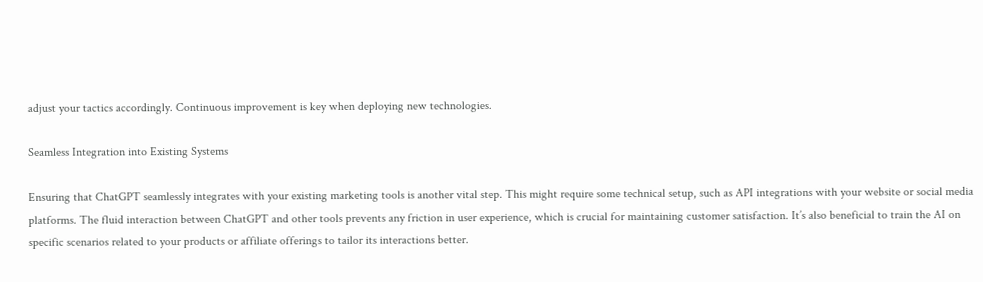adjust your tactics accordingly. Continuous improvement is key when deploying new technologies.

Seamless Integration into Existing Systems

Ensuring that ChatGPT seamlessly integrates with your existing marketing tools is another vital step. This might require some technical setup, such as API integrations with your website or social media platforms. The fluid interaction between ChatGPT and other tools prevents any friction in user experience, which is crucial for maintaining customer satisfaction. It’s also beneficial to train the AI on specific scenarios related to your products or affiliate offerings to tailor its interactions better.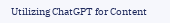Utilizing ChatGPT for Content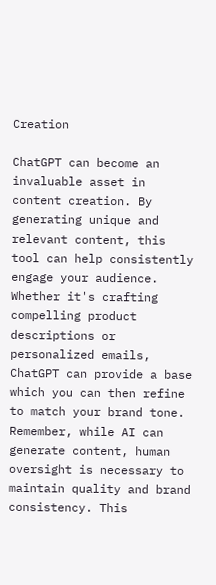Creation

ChatGPT can become an invaluable asset in content creation. By generating unique and relevant content, this tool can help consistently engage your audience. Whether it's crafting compelling product descriptions or personalized emails, ChatGPT can provide a base which you can then refine to match your brand tone. Remember, while AI can generate content, human oversight is necessary to maintain quality and brand consistency. This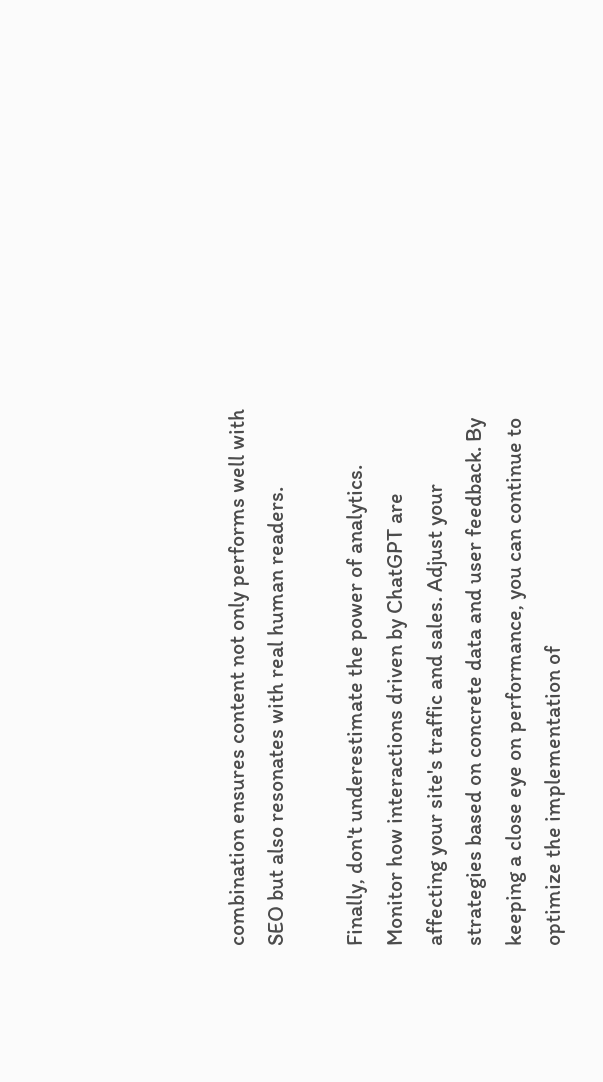combination ensures content not only performs well with SEO but also resonates with real human readers.

Finally, don't underestimate the power of analytics. Monitor how interactions driven by ChatGPT are affecting your site's traffic and sales. Adjust your strategies based on concrete data and user feedback. By keeping a close eye on performance, you can continue to optimize the implementation of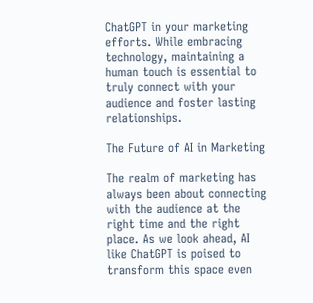ChatGPT in your marketing efforts. While embracing technology, maintaining a human touch is essential to truly connect with your audience and foster lasting relationships.

The Future of AI in Marketing

The realm of marketing has always been about connecting with the audience at the right time and the right place. As we look ahead, AI like ChatGPT is poised to transform this space even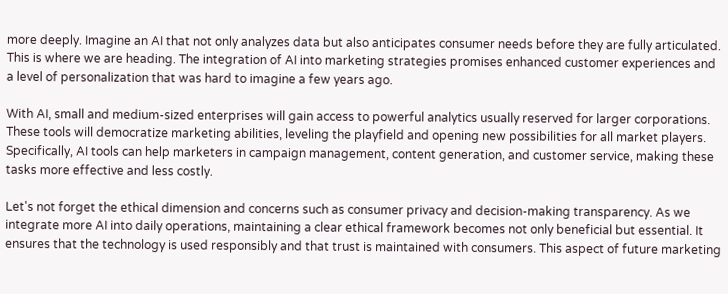more deeply. Imagine an AI that not only analyzes data but also anticipates consumer needs before they are fully articulated. This is where we are heading. The integration of AI into marketing strategies promises enhanced customer experiences and a level of personalization that was hard to imagine a few years ago.

With AI, small and medium-sized enterprises will gain access to powerful analytics usually reserved for larger corporations. These tools will democratize marketing abilities, leveling the playfield and opening new possibilities for all market players. Specifically, AI tools can help marketers in campaign management, content generation, and customer service, making these tasks more effective and less costly.

Let's not forget the ethical dimension and concerns such as consumer privacy and decision-making transparency. As we integrate more AI into daily operations, maintaining a clear ethical framework becomes not only beneficial but essential. It ensures that the technology is used responsibly and that trust is maintained with consumers. This aspect of future marketing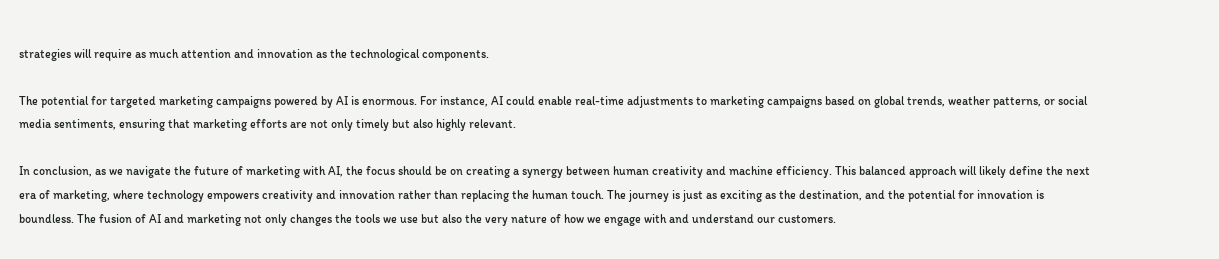strategies will require as much attention and innovation as the technological components.

The potential for targeted marketing campaigns powered by AI is enormous. For instance, AI could enable real-time adjustments to marketing campaigns based on global trends, weather patterns, or social media sentiments, ensuring that marketing efforts are not only timely but also highly relevant.

In conclusion, as we navigate the future of marketing with AI, the focus should be on creating a synergy between human creativity and machine efficiency. This balanced approach will likely define the next era of marketing, where technology empowers creativity and innovation rather than replacing the human touch. The journey is just as exciting as the destination, and the potential for innovation is boundless. The fusion of AI and marketing not only changes the tools we use but also the very nature of how we engage with and understand our customers.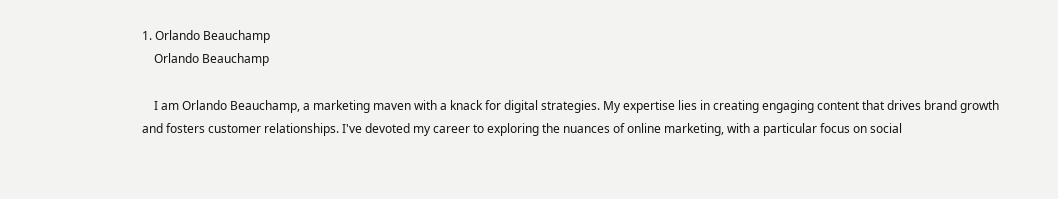1. Orlando Beauchamp
    Orlando Beauchamp

    I am Orlando Beauchamp, a marketing maven with a knack for digital strategies. My expertise lies in creating engaging content that drives brand growth and fosters customer relationships. I've devoted my career to exploring the nuances of online marketing, with a particular focus on social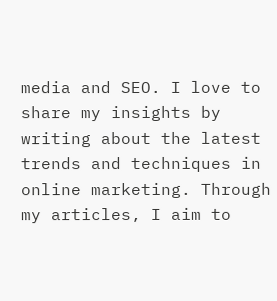media and SEO. I love to share my insights by writing about the latest trends and techniques in online marketing. Through my articles, I aim to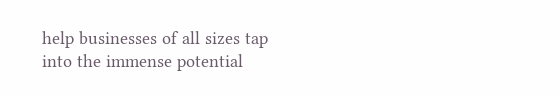help businesses of all sizes tap into the immense potential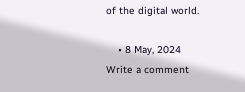of the digital world.

    • 8 May, 2024
Write a comment